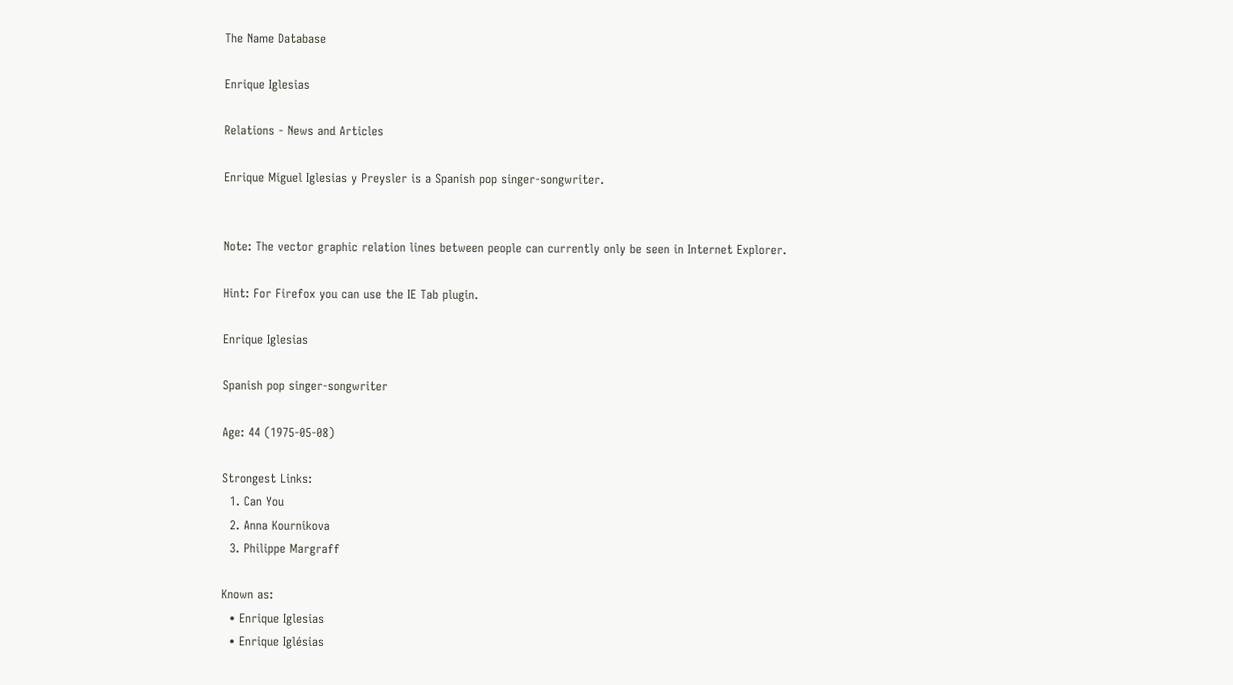The Name Database

Enrique Iglesias

Relations - News and Articles

Enrique Miguel Iglesias y Preysler is a Spanish pop singer-songwriter.


Note: The vector graphic relation lines between people can currently only be seen in Internet Explorer.

Hint: For Firefox you can use the IE Tab plugin.

Enrique Iglesias

Spanish pop singer-songwriter

Age: 44 (1975-05-08)

Strongest Links:
  1. Can You
  2. Anna Kournikova
  3. Philippe Margraff

Known as:
  • Enrique Iglesias
  • Enrique Iglésias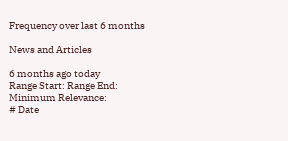Frequency over last 6 months

News and Articles

6 months ago today
Range Start: Range End:
Minimum Relevance:
# Date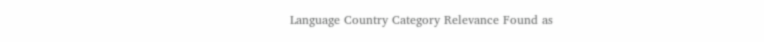Language Country Category Relevance Found as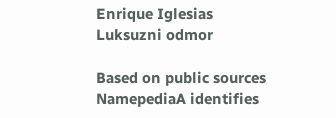Enrique Iglesias
Luksuzni odmor

Based on public sources NamepediaA identifies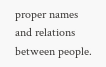proper names and relations between people.